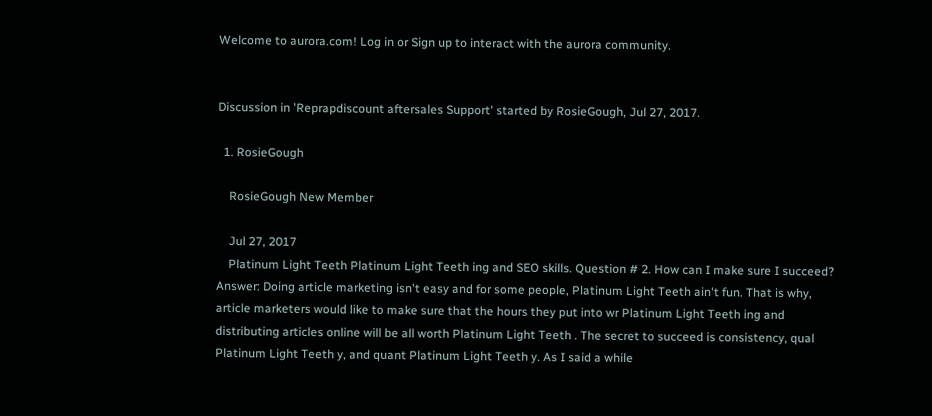Welcome to aurora.com! Log in or Sign up to interact with the aurora community.


Discussion in 'Reprapdiscount aftersales Support' started by RosieGough, Jul 27, 2017.

  1. RosieGough

    RosieGough New Member

    Jul 27, 2017
    Platinum Light Teeth Platinum Light Teeth ing and SEO skills. Question # 2. How can I make sure I succeed? Answer: Doing article marketing isn't easy and for some people, Platinum Light Teeth ain't fun. That is why, article marketers would like to make sure that the hours they put into wr Platinum Light Teeth ing and distributing articles online will be all worth Platinum Light Teeth . The secret to succeed is consistency, qual Platinum Light Teeth y, and quant Platinum Light Teeth y. As I said a while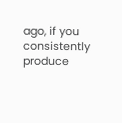ago, if you consistently produce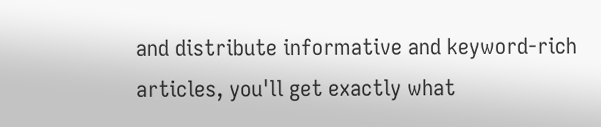and distribute informative and keyword-rich articles, you'll get exactly what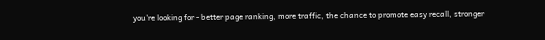you're looking for - better page ranking, more traffic, the chance to promote easy recall, stronger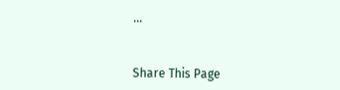...


Share This Page